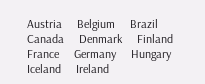Austria     Belgium     Brazil     Canada     Denmark     Finland     France     Germany     Hungary     Iceland     Ireland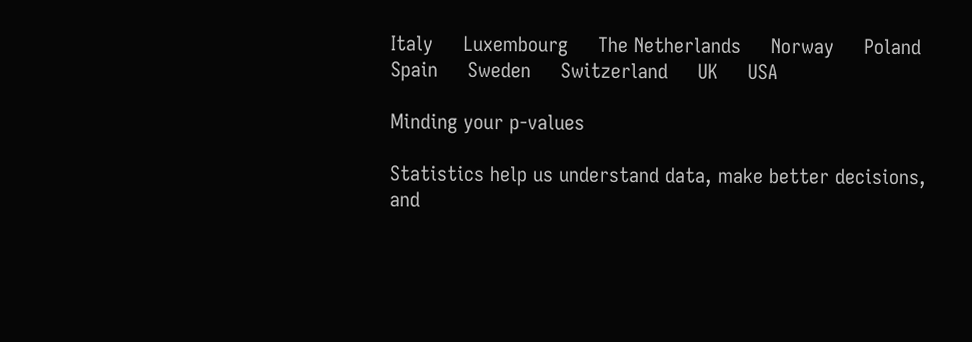Italy     Luxembourg     The Netherlands     Norway     Poland     Spain     Sweden     Switzerland     UK     USA

Minding your p-values

Statistics help us understand data, make better decisions, and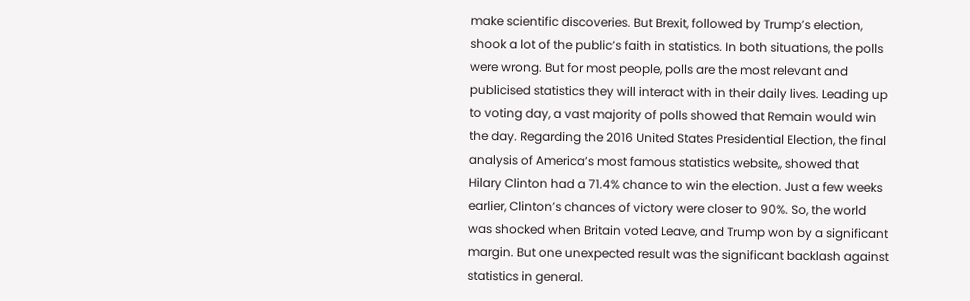make scientific discoveries. But Brexit, followed by Trump’s election, shook a lot of the public’s faith in statistics. In both situations, the polls were wrong. But for most people, polls are the most relevant and publicised statistics they will interact with in their daily lives. Leading up to voting day, a vast majority of polls showed that Remain would win the day. Regarding the 2016 United States Presidential Election, the final analysis of America’s most famous statistics website,, showed that Hilary Clinton had a 71.4% chance to win the election. Just a few weeks earlier, Clinton’s chances of victory were closer to 90%. So, the world was shocked when Britain voted Leave, and Trump won by a significant margin. But one unexpected result was the significant backlash against statistics in general.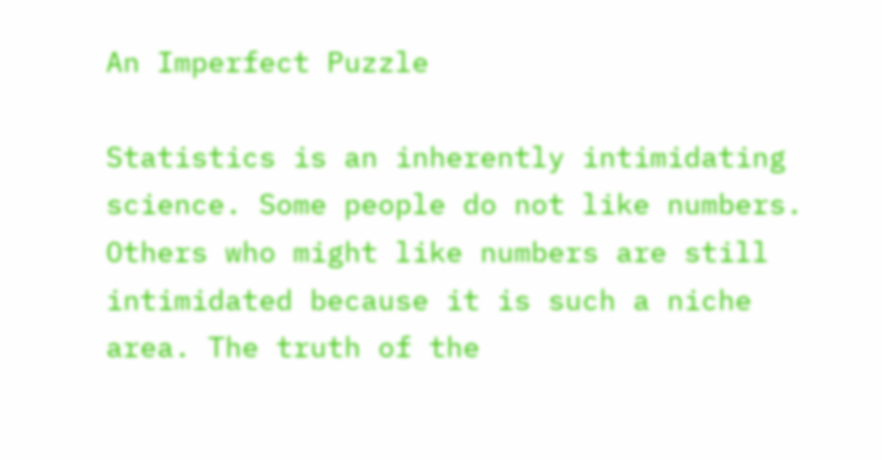An Imperfect Puzzle

Statistics is an inherently intimidating science. Some people do not like numbers. Others who might like numbers are still intimidated because it is such a niche area. The truth of the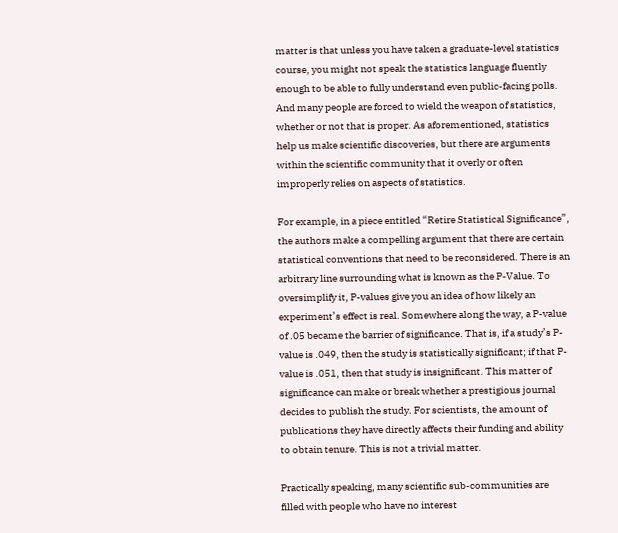matter is that unless you have taken a graduate-level statistics course, you might not speak the statistics language fluently enough to be able to fully understand even public-facing polls. And many people are forced to wield the weapon of statistics, whether or not that is proper. As aforementioned, statistics help us make scientific discoveries, but there are arguments within the scientific community that it overly or often improperly relies on aspects of statistics.

For example, in a piece entitled “Retire Statistical Significance”, the authors make a compelling argument that there are certain statistical conventions that need to be reconsidered. There is an arbitrary line surrounding what is known as the P-Value. To oversimplify it, P-values give you an idea of how likely an experiment’s effect is real. Somewhere along the way, a P-value of .05 became the barrier of significance. That is, if a study’s P-value is .049, then the study is statistically significant; if that P-value is .051, then that study is insignificant. This matter of significance can make or break whether a prestigious journal decides to publish the study. For scientists, the amount of publications they have directly affects their funding and ability to obtain tenure. This is not a trivial matter.

Practically speaking, many scientific sub-communities are filled with people who have no interest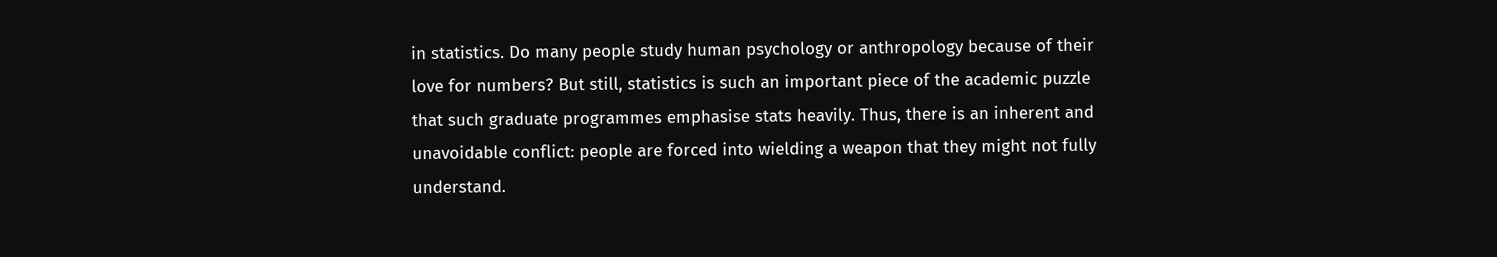in statistics. Do many people study human psychology or anthropology because of their love for numbers? But still, statistics is such an important piece of the academic puzzle that such graduate programmes emphasise stats heavily. Thus, there is an inherent and unavoidable conflict: people are forced into wielding a weapon that they might not fully understand.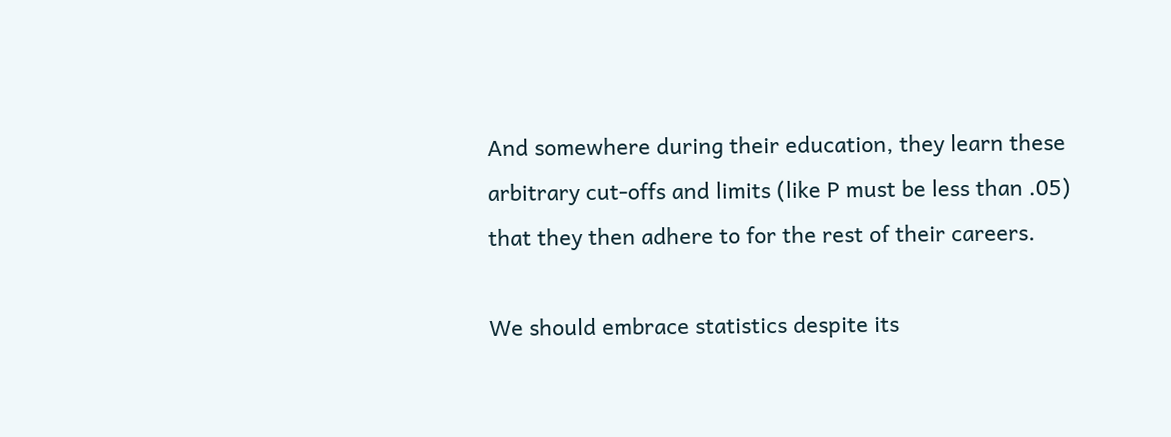And somewhere during their education, they learn these arbitrary cut-offs and limits (like P must be less than .05) that they then adhere to for the rest of their careers.

We should embrace statistics despite its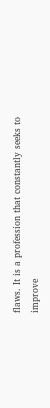flaws. It is a profession that constantly seeks to improve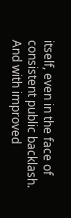itself, even in the face of consistent public backlash. And with improved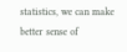statistics, we can make better sense of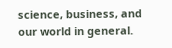science, business, and our world in general.